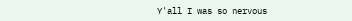Y'all I was so nervous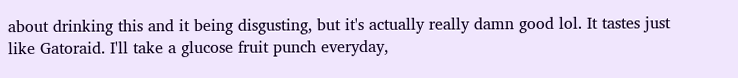about drinking this and it being disgusting, but it's actually really damn good lol. It tastes just like Gatoraid. I'll take a glucose fruit punch everyday,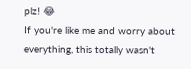plz! 😂
If you're like me and worry about everything, this totally wasn't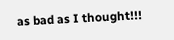as bad as I thought!!!